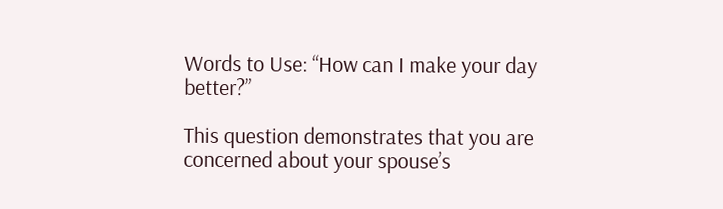Words to Use: “How can I make your day better?”

This question demonstrates that you are concerned about your spouse’s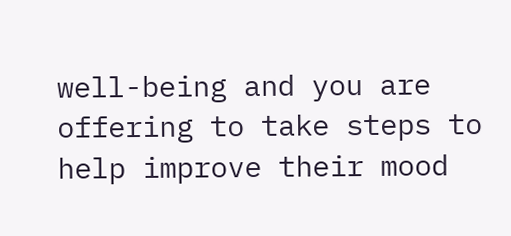well-being and you are offering to take steps to help improve their mood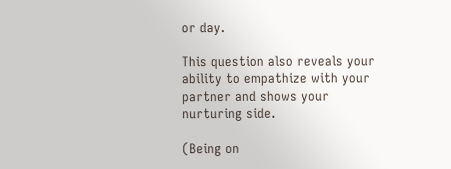or day.

This question also reveals your ability to empathize with your partner and shows your nurturing side.

(Being on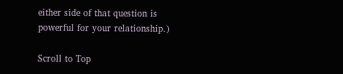either side of that question is powerful for your relationship.)

Scroll to Top